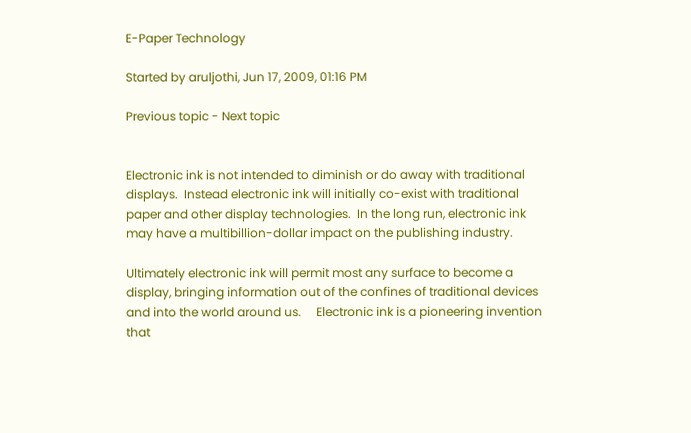E-Paper Technology

Started by aruljothi, Jun 17, 2009, 01:16 PM

Previous topic - Next topic


Electronic ink is not intended to diminish or do away with traditional displays.  Instead electronic ink will initially co-exist with traditional paper and other display technologies.  In the long run, electronic ink may have a multibillion-dollar impact on the publishing industry.

Ultimately electronic ink will permit most any surface to become a display, bringing information out of the confines of traditional devices and into the world around us.     Electronic ink is a pioneering invention that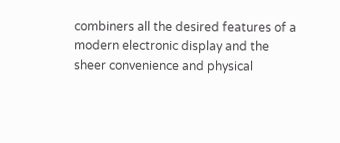combiners all the desired features of a modern electronic display and the sheer convenience and physical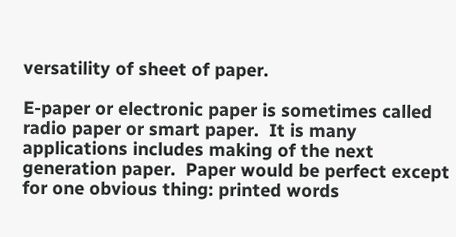versatility of sheet of paper.

E-paper or electronic paper is sometimes called radio paper or smart paper.  It is many applications includes making of the next generation paper.  Paper would be perfect except for one obvious thing: printed words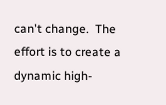can't change.  The effort is to create a dynamic high-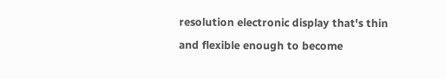resolution electronic display that's thin and flexible enough to become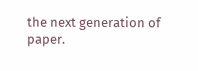the next generation of paper.